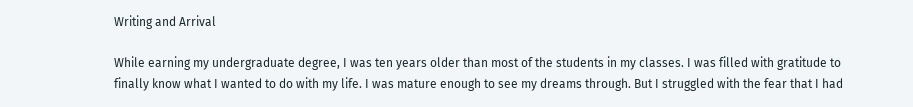Writing and Arrival

While earning my undergraduate degree, I was ten years older than most of the students in my classes. I was filled with gratitude to finally know what I wanted to do with my life. I was mature enough to see my dreams through. But I struggled with the fear that I had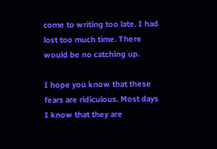come to writing too late. I had lost too much time. There would be no catching up.

I hope you know that these fears are ridiculous. Most days I know that they are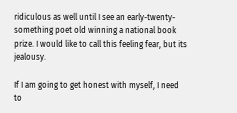ridiculous as well until I see an early-twenty-something poet old winning a national book prize. I would like to call this feeling fear, but its jealousy.

If I am going to get honest with myself, I need to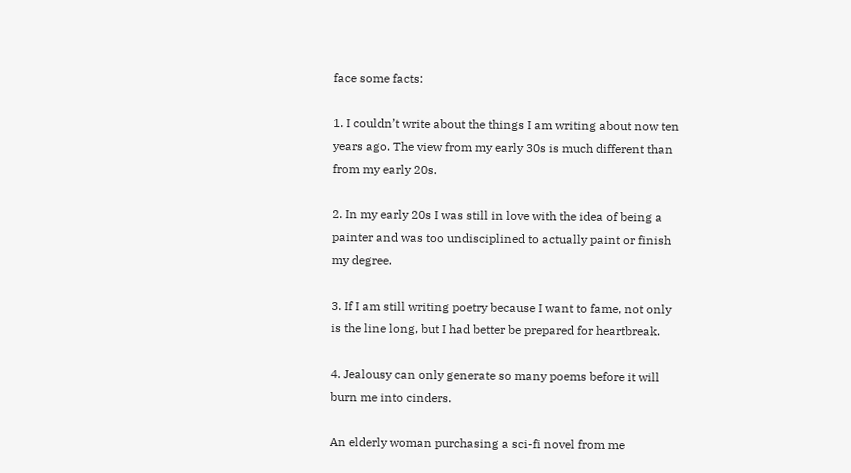face some facts:

1. I couldn’t write about the things I am writing about now ten years ago. The view from my early 30s is much different than from my early 20s.

2. In my early 20s I was still in love with the idea of being a painter and was too undisciplined to actually paint or finish my degree.

3. If I am still writing poetry because I want to fame, not only is the line long, but I had better be prepared for heartbreak.

4. Jealousy can only generate so many poems before it will burn me into cinders.

An elderly woman purchasing a sci-fi novel from me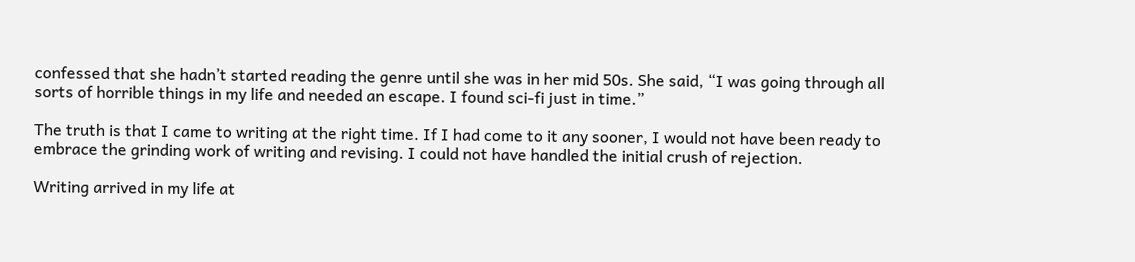confessed that she hadn’t started reading the genre until she was in her mid 50s. She said, “I was going through all sorts of horrible things in my life and needed an escape. I found sci-fi just in time.”

The truth is that I came to writing at the right time. If I had come to it any sooner, I would not have been ready to embrace the grinding work of writing and revising. I could not have handled the initial crush of rejection.

Writing arrived in my life at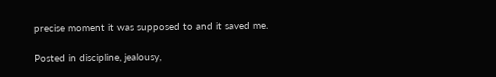precise moment it was supposed to and it saved me.

Posted in discipline, jealousy,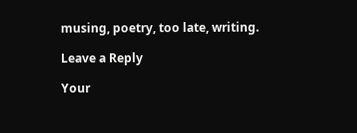musing, poetry, too late, writing.

Leave a Reply

Your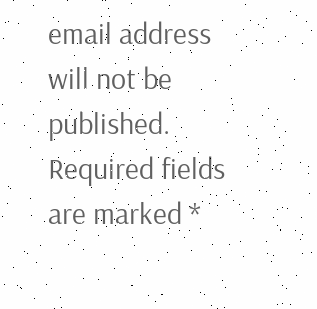email address will not be published. Required fields are marked *